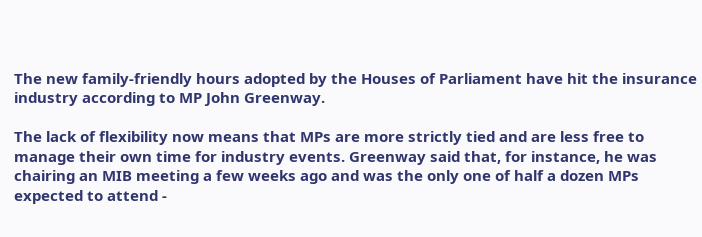The new family-friendly hours adopted by the Houses of Parliament have hit the insurance industry according to MP John Greenway.

The lack of flexibility now means that MPs are more strictly tied and are less free to manage their own time for industry events. Greenway said that, for instance, he was chairing an MIB meeting a few weeks ago and was the only one of half a dozen MPs expected to attend -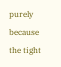purely because the tight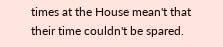times at the House mean't that their time couldn't be spared.